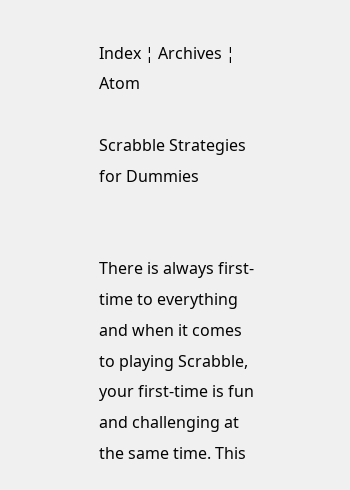Index ¦ Archives ¦ Atom

Scrabble Strategies for Dummies


There is always first-time to everything and when it comes to playing Scrabble, your first-time is fun and challenging at the same time. This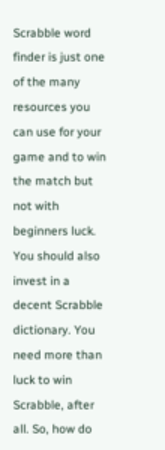Scrabble word finder is just one of the many resources you can use for your game and to win the match but not with beginners luck. You should also invest in a decent Scrabble dictionary. You need more than luck to win Scrabble, after all. So, how do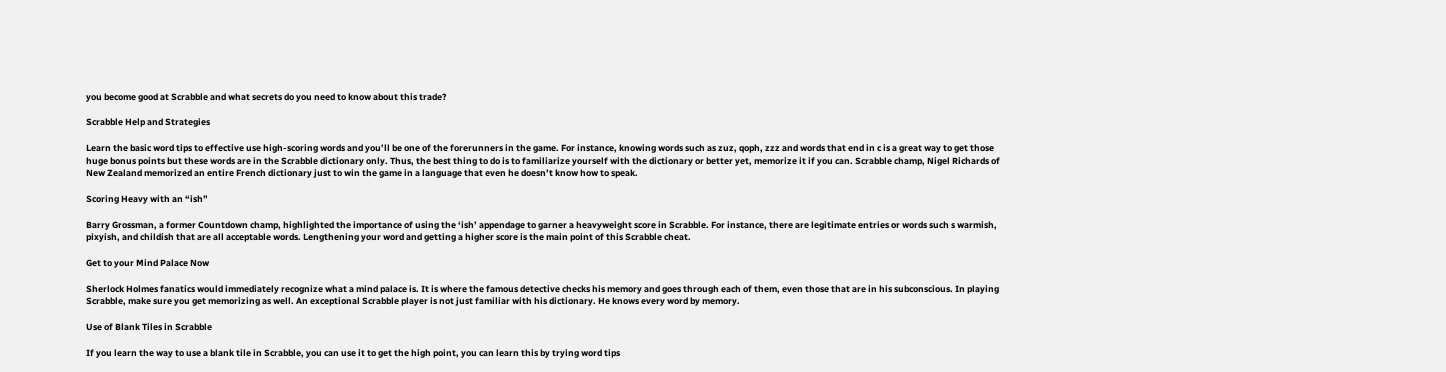you become good at Scrabble and what secrets do you need to know about this trade?

Scrabble Help and Strategies

Learn the basic word tips to effective use high-scoring words and you’ll be one of the forerunners in the game. For instance, knowing words such as zuz, qoph, zzz and words that end in c is a great way to get those huge bonus points but these words are in the Scrabble dictionary only. Thus, the best thing to do is to familiarize yourself with the dictionary or better yet, memorize it if you can. Scrabble champ, Nigel Richards of New Zealand memorized an entire French dictionary just to win the game in a language that even he doesn’t know how to speak.

Scoring Heavy with an “ish”

Barry Grossman, a former Countdown champ, highlighted the importance of using the ‘ish’ appendage to garner a heavyweight score in Scrabble. For instance, there are legitimate entries or words such s warmish, pixyish, and childish that are all acceptable words. Lengthening your word and getting a higher score is the main point of this Scrabble cheat.

Get to your Mind Palace Now

Sherlock Holmes fanatics would immediately recognize what a mind palace is. It is where the famous detective checks his memory and goes through each of them, even those that are in his subconscious. In playing Scrabble, make sure you get memorizing as well. An exceptional Scrabble player is not just familiar with his dictionary. He knows every word by memory.

Use of Blank Tiles in Scrabble

If you learn the way to use a blank tile in Scrabble, you can use it to get the high point, you can learn this by trying word tips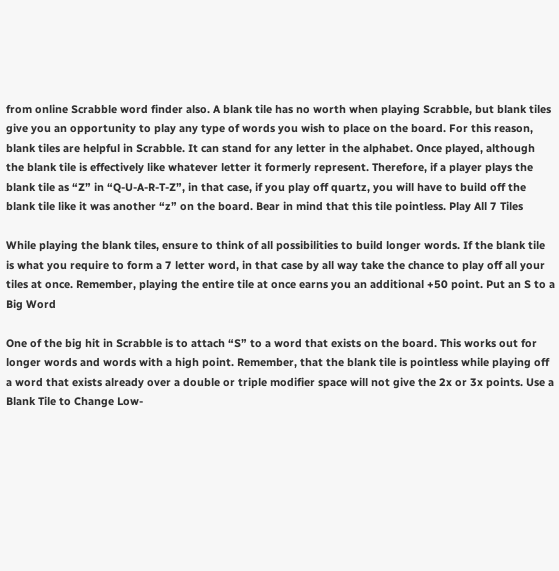from online Scrabble word finder also. A blank tile has no worth when playing Scrabble, but blank tiles give you an opportunity to play any type of words you wish to place on the board. For this reason, blank tiles are helpful in Scrabble. It can stand for any letter in the alphabet. Once played, although the blank tile is effectively like whatever letter it formerly represent. Therefore, if a player plays the blank tile as “Z” in “Q-U-A-R-T-Z”, in that case, if you play off quartz, you will have to build off the blank tile like it was another “z” on the board. Bear in mind that this tile pointless. Play All 7 Tiles

While playing the blank tiles, ensure to think of all possibilities to build longer words. If the blank tile is what you require to form a 7 letter word, in that case by all way take the chance to play off all your tiles at once. Remember, playing the entire tile at once earns you an additional +50 point. Put an S to a Big Word

One of the big hit in Scrabble is to attach “S” to a word that exists on the board. This works out for longer words and words with a high point. Remember, that the blank tile is pointless while playing off a word that exists already over a double or triple modifier space will not give the 2x or 3x points. Use a Blank Tile to Change Low-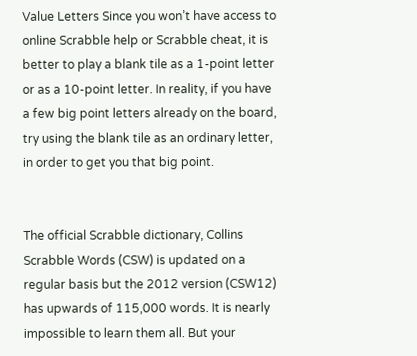Value Letters Since you won’t have access to online Scrabble help or Scrabble cheat, it is better to play a blank tile as a 1-point letter or as a 10-point letter. In reality, if you have a few big point letters already on the board, try using the blank tile as an ordinary letter, in order to get you that big point.


The official Scrabble dictionary, Collins Scrabble Words (CSW) is updated on a regular basis but the 2012 version (CSW12) has upwards of 115,000 words. It is nearly impossible to learn them all. But your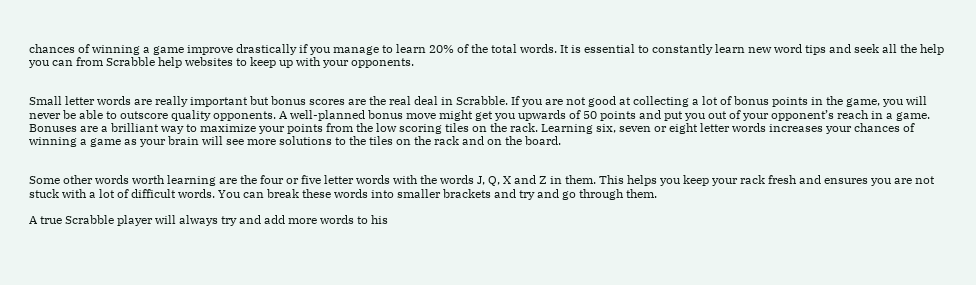chances of winning a game improve drastically if you manage to learn 20% of the total words. It is essential to constantly learn new word tips and seek all the help you can from Scrabble help websites to keep up with your opponents.


Small letter words are really important but bonus scores are the real deal in Scrabble. If you are not good at collecting a lot of bonus points in the game, you will never be able to outscore quality opponents. A well-planned bonus move might get you upwards of 50 points and put you out of your opponent’s reach in a game. Bonuses are a brilliant way to maximize your points from the low scoring tiles on the rack. Learning six, seven or eight letter words increases your chances of winning a game as your brain will see more solutions to the tiles on the rack and on the board.


Some other words worth learning are the four or five letter words with the words J, Q, X and Z in them. This helps you keep your rack fresh and ensures you are not stuck with a lot of difficult words. You can break these words into smaller brackets and try and go through them.

A true Scrabble player will always try and add more words to his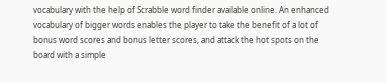vocabulary with the help of Scrabble word finder available online. An enhanced vocabulary of bigger words enables the player to take the benefit of a lot of bonus word scores and bonus letter scores, and attack the hot spots on the board with a simple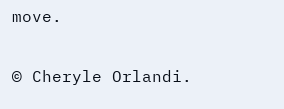move.

© Cheryle Orlandi.